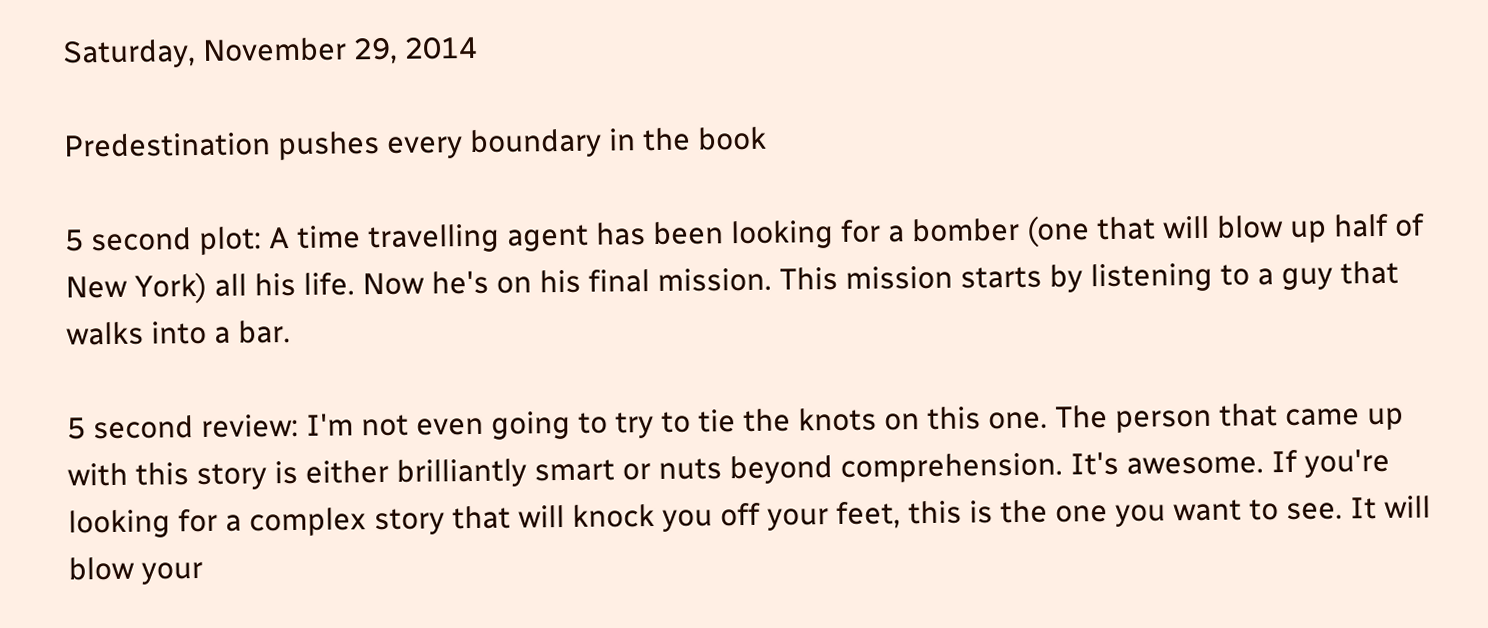Saturday, November 29, 2014

Predestination pushes every boundary in the book

5 second plot: A time travelling agent has been looking for a bomber (one that will blow up half of New York) all his life. Now he's on his final mission. This mission starts by listening to a guy that walks into a bar.

5 second review: I'm not even going to try to tie the knots on this one. The person that came up with this story is either brilliantly smart or nuts beyond comprehension. It's awesome. If you're looking for a complex story that will knock you off your feet, this is the one you want to see. It will blow your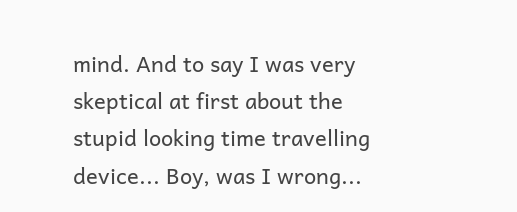mind. And to say I was very skeptical at first about the stupid looking time travelling device... Boy, was I wrong...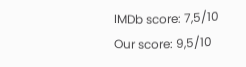IMDb score: 7,5/10
Our score: 9,5/10